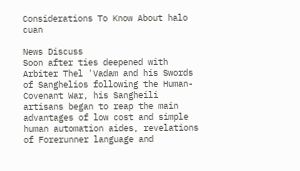Considerations To Know About halo cuan

News Discuss
Soon after ties deepened with Arbiter Thel 'Vadam and his Swords of Sanghelios following the Human-Covenant War, his Sangheili artisans began to reap the main advantages of low cost and simple human automation aides, revelations of Forerunner language and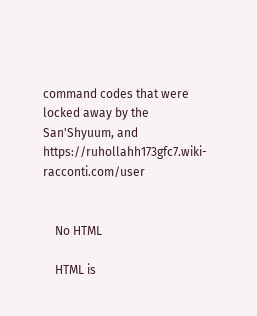command codes that were locked away by the San'Shyuum, and https://ruhollahh173gfc7.wiki-racconti.com/user


    No HTML

    HTML is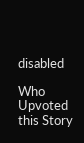disabled

Who Upvoted this Story